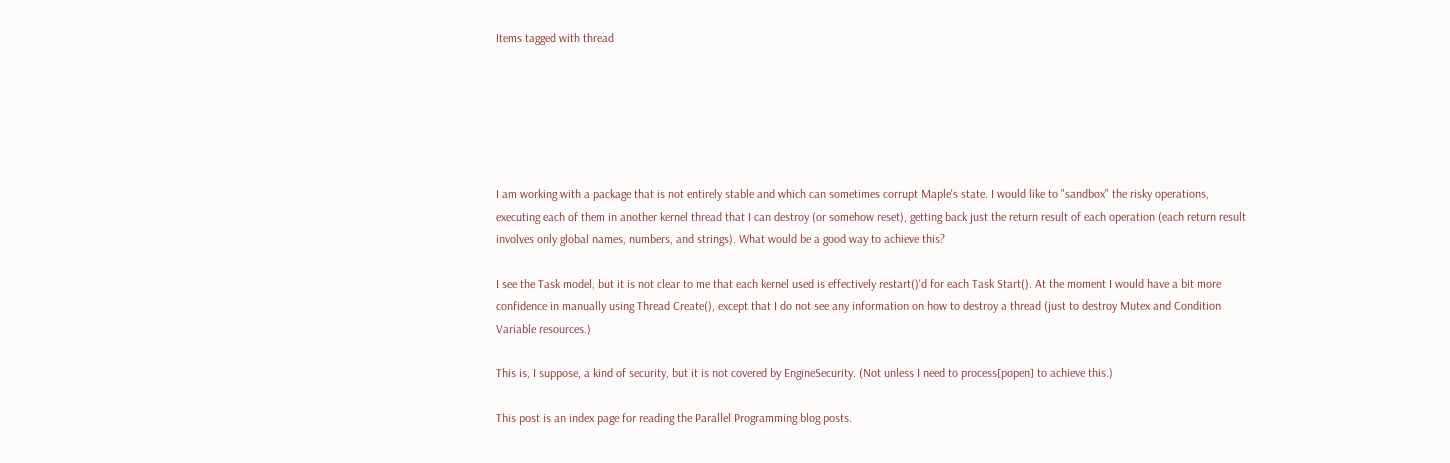Items tagged with thread






I am working with a package that is not entirely stable and which can sometimes corrupt Maple's state. I would like to "sandbox" the risky operations, executing each of them in another kernel thread that I can destroy (or somehow reset), getting back just the return result of each operation (each return result involves only global names, numbers, and strings). What would be a good way to achieve this?

I see the Task model, but it is not clear to me that each kernel used is effectively restart()'d for each Task Start(). At the moment I would have a bit more confidence in manually using Thread Create(), except that I do not see any information on how to destroy a thread (just to destroy Mutex and Condition Variable resources.)

This is, I suppose, a kind of security, but it is not covered by EngineSecurity. (Not unless I need to process[popen] to achieve this.)

This post is an index page for reading the Parallel Programming blog posts.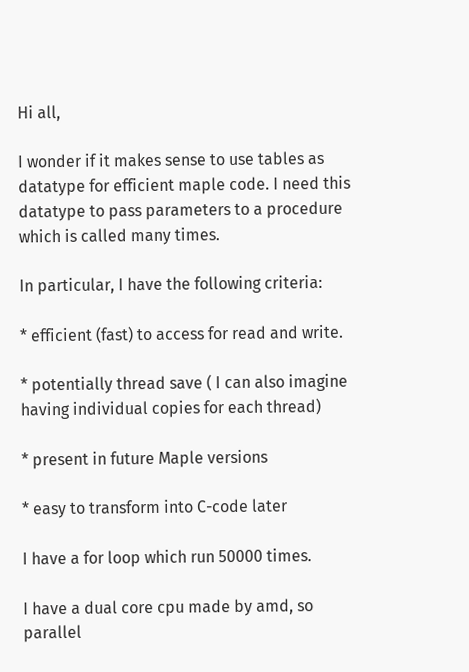Hi all,

I wonder if it makes sense to use tables as datatype for efficient maple code. I need this datatype to pass parameters to a procedure which is called many times.

In particular, I have the following criteria:

* efficient (fast) to access for read and write.

* potentially thread save ( I can also imagine having individual copies for each thread)

* present in future Maple versions

* easy to transform into C-code later

I have a for loop which run 50000 times.

I have a dual core cpu made by amd, so parallel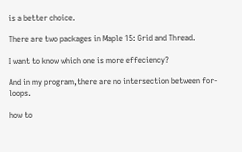is a better choice.

There are two packages in Maple 15: Grid and Thread.

I want to know which one is more effeciency?

And in my program,there are no intersection between for-loops.

how to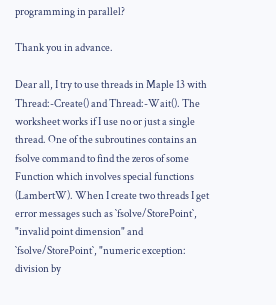programming in parallel?

Thank you in advance.

Dear all, I try to use threads in Maple 13 with Thread:-Create() and Thread:-Wait(). The worksheet works if I use no or just a single thread. One of the subroutines contains an fsolve command to find the zeros of some Function which involves special functions (LambertW). When I create two threads I get error messages such as `fsolve/StorePoint`, "invalid point dimension" and `fsolve/StorePoint`, "numeric exception: division by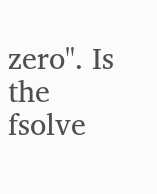zero". Is the fsolve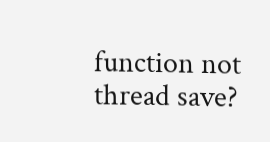function not thread save?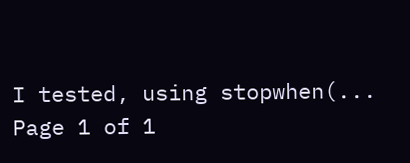I tested, using stopwhen(...
Page 1 of 1